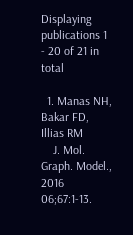Displaying publications 1 - 20 of 21 in total

  1. Manas NH, Bakar FD, Illias RM
    J. Mol. Graph. Model., 2016 06;67:1-13.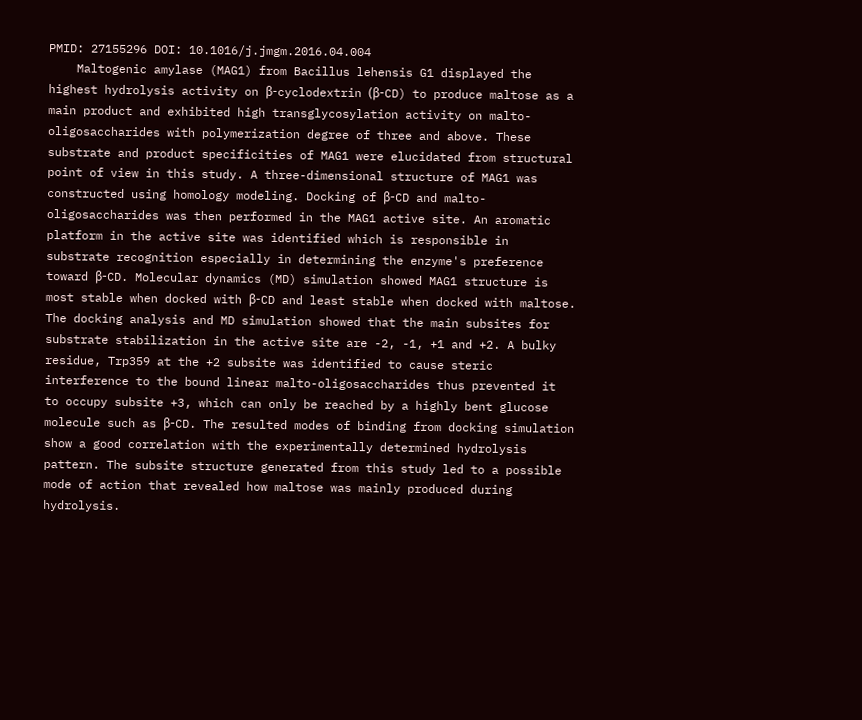PMID: 27155296 DOI: 10.1016/j.jmgm.2016.04.004
    Maltogenic amylase (MAG1) from Bacillus lehensis G1 displayed the highest hydrolysis activity on β-cyclodextrin (β-CD) to produce maltose as a main product and exhibited high transglycosylation activity on malto-oligosaccharides with polymerization degree of three and above. These substrate and product specificities of MAG1 were elucidated from structural point of view in this study. A three-dimensional structure of MAG1 was constructed using homology modeling. Docking of β-CD and malto-oligosaccharides was then performed in the MAG1 active site. An aromatic platform in the active site was identified which is responsible in substrate recognition especially in determining the enzyme's preference toward β-CD. Molecular dynamics (MD) simulation showed MAG1 structure is most stable when docked with β-CD and least stable when docked with maltose. The docking analysis and MD simulation showed that the main subsites for substrate stabilization in the active site are -2, -1, +1 and +2. A bulky residue, Trp359 at the +2 subsite was identified to cause steric interference to the bound linear malto-oligosaccharides thus prevented it to occupy subsite +3, which can only be reached by a highly bent glucose molecule such as β-CD. The resulted modes of binding from docking simulation show a good correlation with the experimentally determined hydrolysis pattern. The subsite structure generated from this study led to a possible mode of action that revealed how maltose was mainly produced during hydrolysis.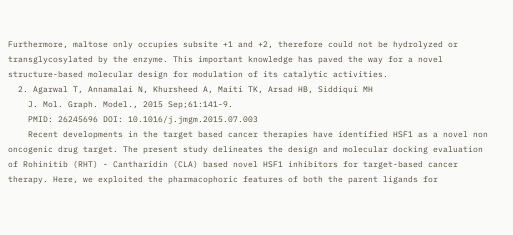Furthermore, maltose only occupies subsite +1 and +2, therefore could not be hydrolyzed or transglycosylated by the enzyme. This important knowledge has paved the way for a novel structure-based molecular design for modulation of its catalytic activities.
  2. Agarwal T, Annamalai N, Khursheed A, Maiti TK, Arsad HB, Siddiqui MH
    J. Mol. Graph. Model., 2015 Sep;61:141-9.
    PMID: 26245696 DOI: 10.1016/j.jmgm.2015.07.003
    Recent developments in the target based cancer therapies have identified HSF1 as a novel non oncogenic drug target. The present study delineates the design and molecular docking evaluation of Rohinitib (RHT) - Cantharidin (CLA) based novel HSF1 inhibitors for target-based cancer therapy. Here, we exploited the pharmacophoric features of both the parent ligands for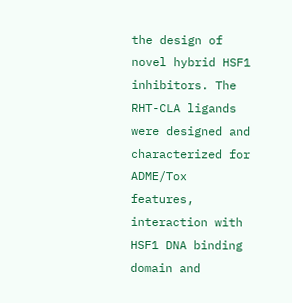the design of novel hybrid HSF1 inhibitors. The RHT-CLA ligands were designed and characterized for ADME/Tox features, interaction with HSF1 DNA binding domain and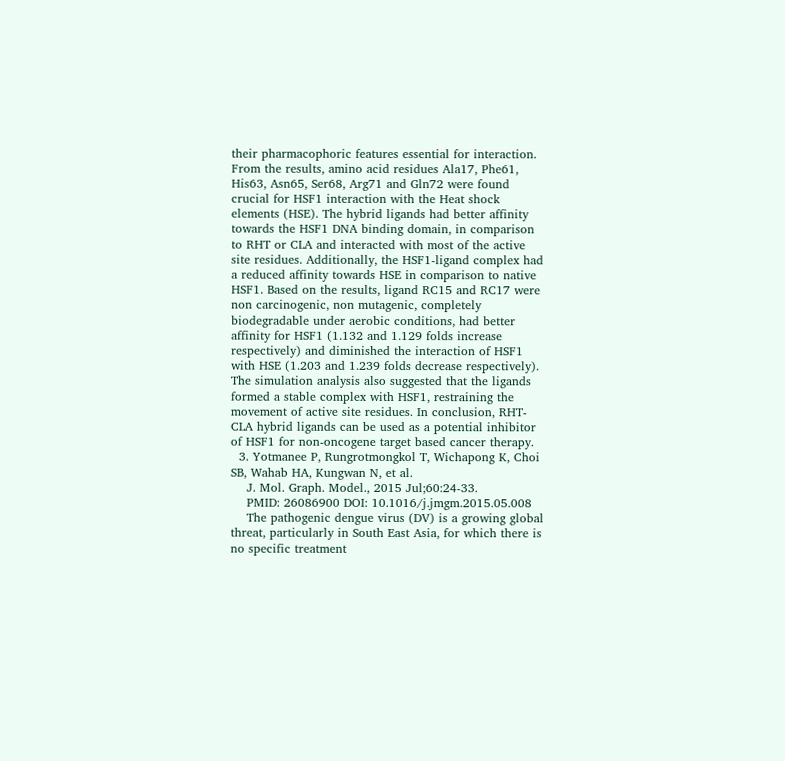their pharmacophoric features essential for interaction. From the results, amino acid residues Ala17, Phe61, His63, Asn65, Ser68, Arg71 and Gln72 were found crucial for HSF1 interaction with the Heat shock elements (HSE). The hybrid ligands had better affinity towards the HSF1 DNA binding domain, in comparison to RHT or CLA and interacted with most of the active site residues. Additionally, the HSF1-ligand complex had a reduced affinity towards HSE in comparison to native HSF1. Based on the results, ligand RC15 and RC17 were non carcinogenic, non mutagenic, completely biodegradable under aerobic conditions, had better affinity for HSF1 (1.132 and 1.129 folds increase respectively) and diminished the interaction of HSF1 with HSE (1.203 and 1.239 folds decrease respectively). The simulation analysis also suggested that the ligands formed a stable complex with HSF1, restraining the movement of active site residues. In conclusion, RHT-CLA hybrid ligands can be used as a potential inhibitor of HSF1 for non-oncogene target based cancer therapy.
  3. Yotmanee P, Rungrotmongkol T, Wichapong K, Choi SB, Wahab HA, Kungwan N, et al.
    J. Mol. Graph. Model., 2015 Jul;60:24-33.
    PMID: 26086900 DOI: 10.1016/j.jmgm.2015.05.008
    The pathogenic dengue virus (DV) is a growing global threat, particularly in South East Asia, for which there is no specific treatment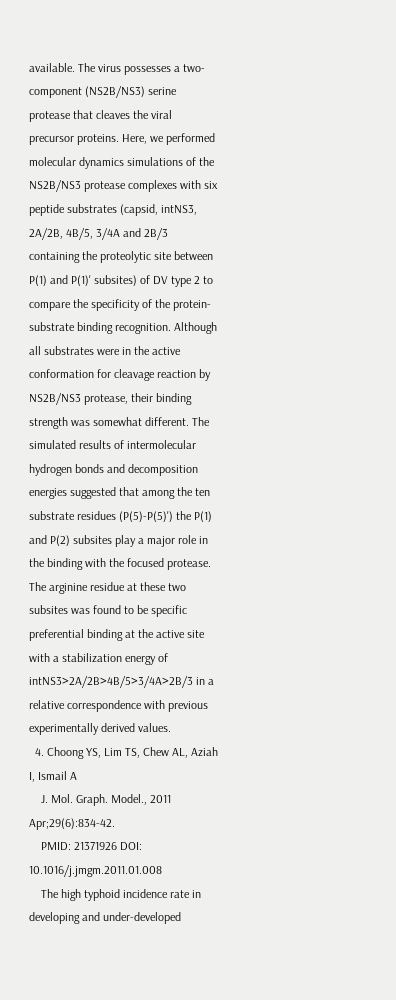available. The virus possesses a two-component (NS2B/NS3) serine protease that cleaves the viral precursor proteins. Here, we performed molecular dynamics simulations of the NS2B/NS3 protease complexes with six peptide substrates (capsid, intNS3, 2A/2B, 4B/5, 3/4A and 2B/3 containing the proteolytic site between P(1) and P(1)' subsites) of DV type 2 to compare the specificity of the protein-substrate binding recognition. Although all substrates were in the active conformation for cleavage reaction by NS2B/NS3 protease, their binding strength was somewhat different. The simulated results of intermolecular hydrogen bonds and decomposition energies suggested that among the ten substrate residues (P(5)-P(5)') the P(1) and P(2) subsites play a major role in the binding with the focused protease. The arginine residue at these two subsites was found to be specific preferential binding at the active site with a stabilization energy of intNS3>2A/2B>4B/5>3/4A>2B/3 in a relative correspondence with previous experimentally derived values.
  4. Choong YS, Lim TS, Chew AL, Aziah I, Ismail A
    J. Mol. Graph. Model., 2011 Apr;29(6):834-42.
    PMID: 21371926 DOI: 10.1016/j.jmgm.2011.01.008
    The high typhoid incidence rate in developing and under-developed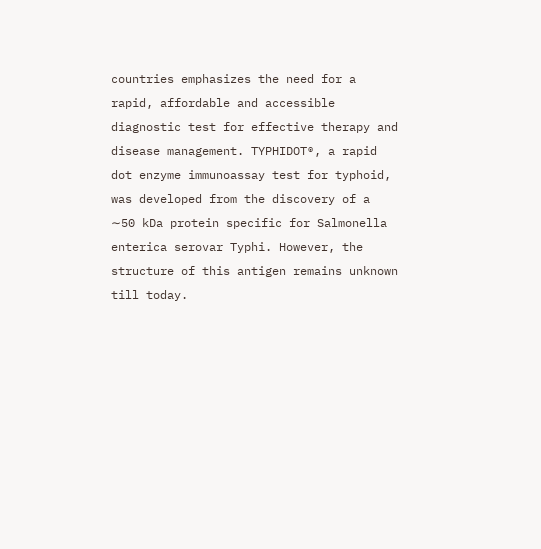countries emphasizes the need for a rapid, affordable and accessible diagnostic test for effective therapy and disease management. TYPHIDOT®, a rapid dot enzyme immunoassay test for typhoid, was developed from the discovery of a ∼50 kDa protein specific for Salmonella enterica serovar Typhi. However, the structure of this antigen remains unknown till today.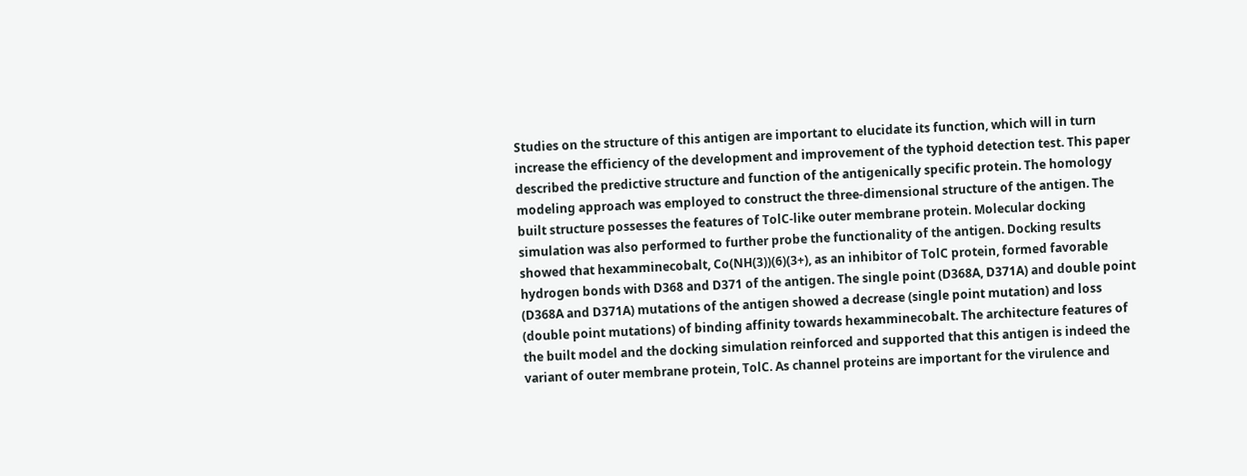Studies on the structure of this antigen are important to elucidate its function, which will in turn increase the efficiency of the development and improvement of the typhoid detection test. This paper described the predictive structure and function of the antigenically specific protein. The homology modeling approach was employed to construct the three-dimensional structure of the antigen. The built structure possesses the features of TolC-like outer membrane protein. Molecular docking simulation was also performed to further probe the functionality of the antigen. Docking results showed that hexamminecobalt, Co(NH(3))(6)(3+), as an inhibitor of TolC protein, formed favorable hydrogen bonds with D368 and D371 of the antigen. The single point (D368A, D371A) and double point (D368A and D371A) mutations of the antigen showed a decrease (single point mutation) and loss (double point mutations) of binding affinity towards hexamminecobalt. The architecture features of the built model and the docking simulation reinforced and supported that this antigen is indeed the variant of outer membrane protein, TolC. As channel proteins are important for the virulence and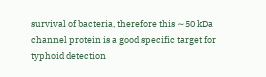survival of bacteria, therefore this ∼50 kDa channel protein is a good specific target for typhoid detection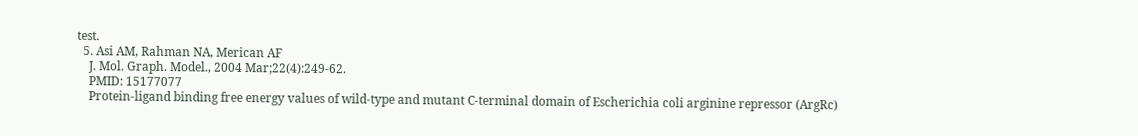test.
  5. Asi AM, Rahman NA, Merican AF
    J. Mol. Graph. Model., 2004 Mar;22(4):249-62.
    PMID: 15177077
    Protein-ligand binding free energy values of wild-type and mutant C-terminal domain of Escherichia coli arginine repressor (ArgRc)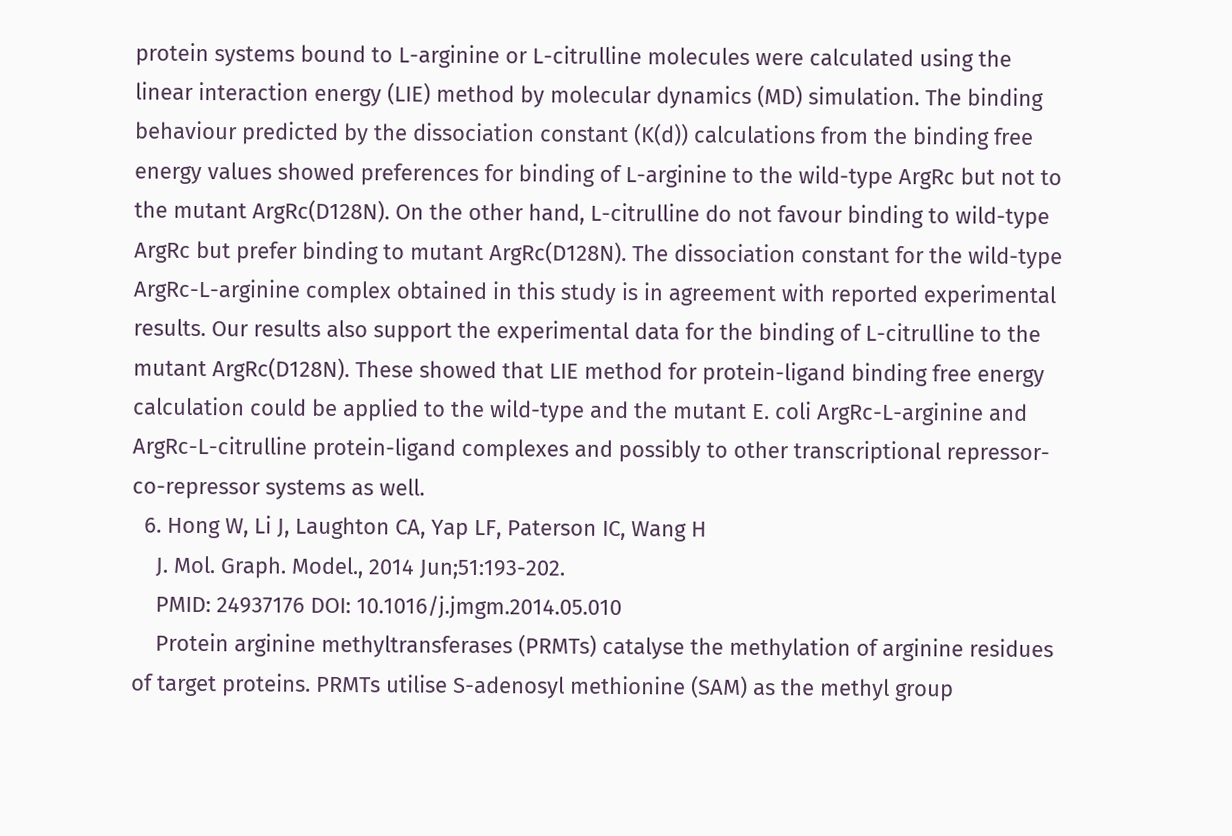protein systems bound to L-arginine or L-citrulline molecules were calculated using the linear interaction energy (LIE) method by molecular dynamics (MD) simulation. The binding behaviour predicted by the dissociation constant (K(d)) calculations from the binding free energy values showed preferences for binding of L-arginine to the wild-type ArgRc but not to the mutant ArgRc(D128N). On the other hand, L-citrulline do not favour binding to wild-type ArgRc but prefer binding to mutant ArgRc(D128N). The dissociation constant for the wild-type ArgRc-L-arginine complex obtained in this study is in agreement with reported experimental results. Our results also support the experimental data for the binding of L-citrulline to the mutant ArgRc(D128N). These showed that LIE method for protein-ligand binding free energy calculation could be applied to the wild-type and the mutant E. coli ArgRc-L-arginine and ArgRc-L-citrulline protein-ligand complexes and possibly to other transcriptional repressor-co-repressor systems as well.
  6. Hong W, Li J, Laughton CA, Yap LF, Paterson IC, Wang H
    J. Mol. Graph. Model., 2014 Jun;51:193-202.
    PMID: 24937176 DOI: 10.1016/j.jmgm.2014.05.010
    Protein arginine methyltransferases (PRMTs) catalyse the methylation of arginine residues of target proteins. PRMTs utilise S-adenosyl methionine (SAM) as the methyl group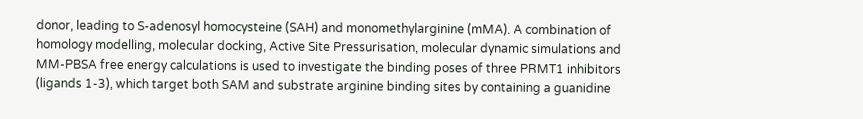donor, leading to S-adenosyl homocysteine (SAH) and monomethylarginine (mMA). A combination of homology modelling, molecular docking, Active Site Pressurisation, molecular dynamic simulations and MM-PBSA free energy calculations is used to investigate the binding poses of three PRMT1 inhibitors (ligands 1-3), which target both SAM and substrate arginine binding sites by containing a guanidine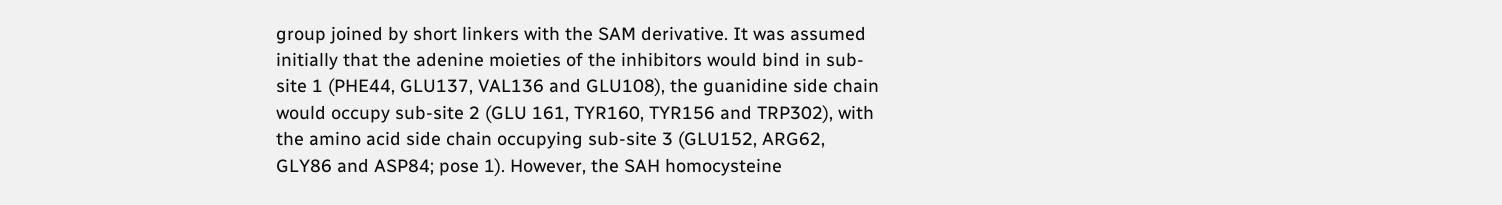group joined by short linkers with the SAM derivative. It was assumed initially that the adenine moieties of the inhibitors would bind in sub-site 1 (PHE44, GLU137, VAL136 and GLU108), the guanidine side chain would occupy sub-site 2 (GLU 161, TYR160, TYR156 and TRP302), with the amino acid side chain occupying sub-site 3 (GLU152, ARG62, GLY86 and ASP84; pose 1). However, the SAH homocysteine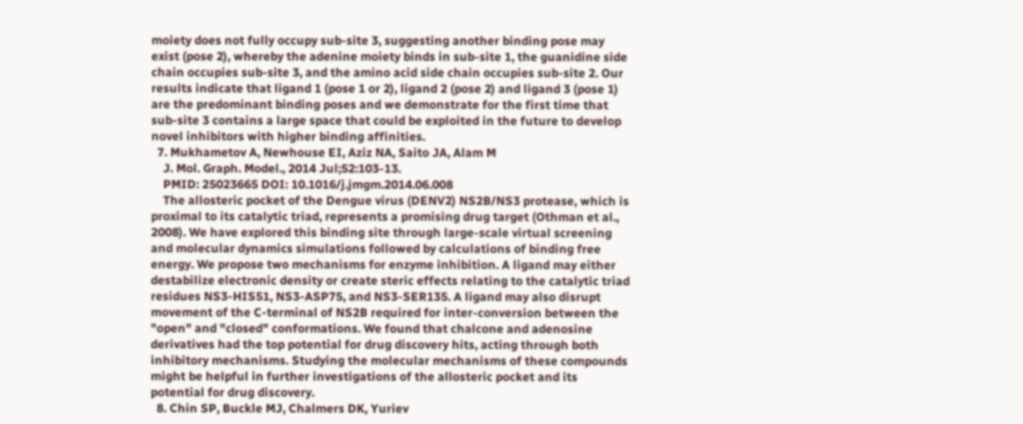moiety does not fully occupy sub-site 3, suggesting another binding pose may exist (pose 2), whereby the adenine moiety binds in sub-site 1, the guanidine side chain occupies sub-site 3, and the amino acid side chain occupies sub-site 2. Our results indicate that ligand 1 (pose 1 or 2), ligand 2 (pose 2) and ligand 3 (pose 1) are the predominant binding poses and we demonstrate for the first time that sub-site 3 contains a large space that could be exploited in the future to develop novel inhibitors with higher binding affinities.
  7. Mukhametov A, Newhouse EI, Aziz NA, Saito JA, Alam M
    J. Mol. Graph. Model., 2014 Jul;52:103-13.
    PMID: 25023665 DOI: 10.1016/j.jmgm.2014.06.008
    The allosteric pocket of the Dengue virus (DENV2) NS2B/NS3 protease, which is proximal to its catalytic triad, represents a promising drug target (Othman et al., 2008). We have explored this binding site through large-scale virtual screening and molecular dynamics simulations followed by calculations of binding free energy. We propose two mechanisms for enzyme inhibition. A ligand may either destabilize electronic density or create steric effects relating to the catalytic triad residues NS3-HIS51, NS3-ASP75, and NS3-SER135. A ligand may also disrupt movement of the C-terminal of NS2B required for inter-conversion between the "open" and "closed" conformations. We found that chalcone and adenosine derivatives had the top potential for drug discovery hits, acting through both inhibitory mechanisms. Studying the molecular mechanisms of these compounds might be helpful in further investigations of the allosteric pocket and its potential for drug discovery.
  8. Chin SP, Buckle MJ, Chalmers DK, Yuriev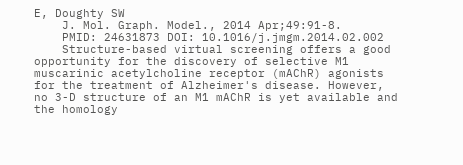E, Doughty SW
    J. Mol. Graph. Model., 2014 Apr;49:91-8.
    PMID: 24631873 DOI: 10.1016/j.jmgm.2014.02.002
    Structure-based virtual screening offers a good opportunity for the discovery of selective M1 muscarinic acetylcholine receptor (mAChR) agonists for the treatment of Alzheimer's disease. However, no 3-D structure of an M1 mAChR is yet available and the homology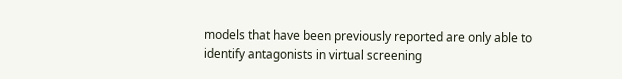models that have been previously reported are only able to identify antagonists in virtual screening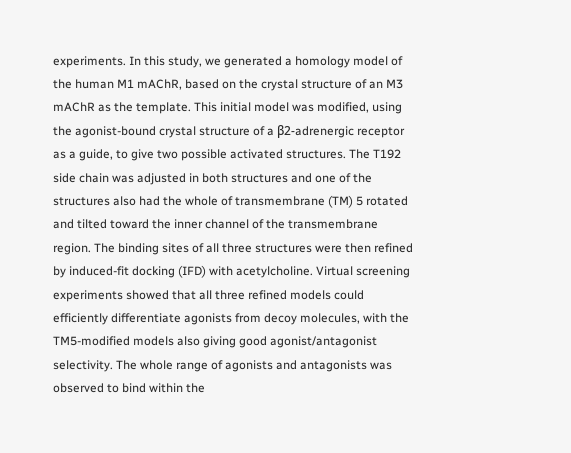experiments. In this study, we generated a homology model of the human M1 mAChR, based on the crystal structure of an M3 mAChR as the template. This initial model was modified, using the agonist-bound crystal structure of a β2-adrenergic receptor as a guide, to give two possible activated structures. The T192 side chain was adjusted in both structures and one of the structures also had the whole of transmembrane (TM) 5 rotated and tilted toward the inner channel of the transmembrane region. The binding sites of all three structures were then refined by induced-fit docking (IFD) with acetylcholine. Virtual screening experiments showed that all three refined models could efficiently differentiate agonists from decoy molecules, with the TM5-modified models also giving good agonist/antagonist selectivity. The whole range of agonists and antagonists was observed to bind within the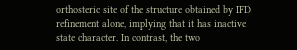orthosteric site of the structure obtained by IFD refinement alone, implying that it has inactive state character. In contrast, the two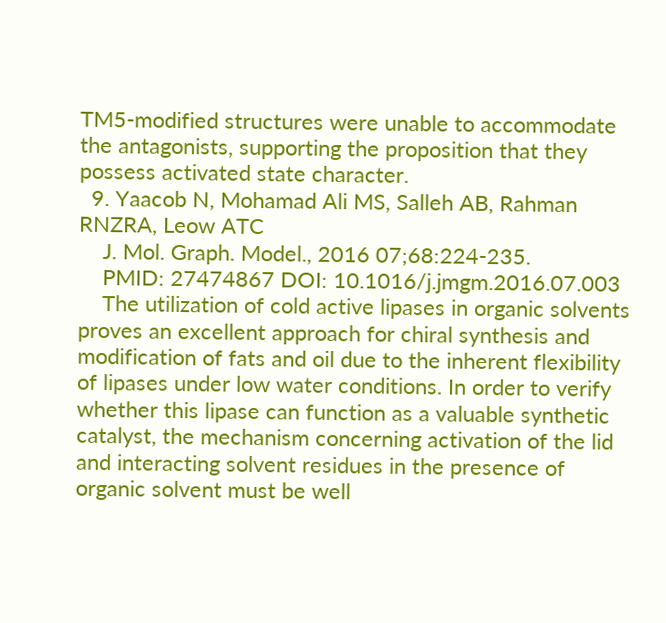TM5-modified structures were unable to accommodate the antagonists, supporting the proposition that they possess activated state character.
  9. Yaacob N, Mohamad Ali MS, Salleh AB, Rahman RNZRA, Leow ATC
    J. Mol. Graph. Model., 2016 07;68:224-235.
    PMID: 27474867 DOI: 10.1016/j.jmgm.2016.07.003
    The utilization of cold active lipases in organic solvents proves an excellent approach for chiral synthesis and modification of fats and oil due to the inherent flexibility of lipases under low water conditions. In order to verify whether this lipase can function as a valuable synthetic catalyst, the mechanism concerning activation of the lid and interacting solvent residues in the presence of organic solvent must be well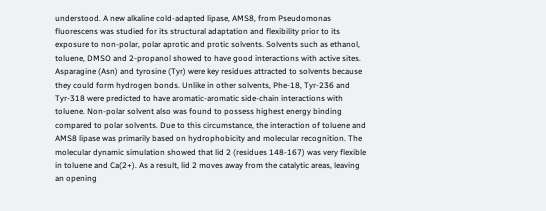understood. A new alkaline cold-adapted lipase, AMS8, from Pseudomonas fluorescens was studied for its structural adaptation and flexibility prior to its exposure to non-polar, polar aprotic and protic solvents. Solvents such as ethanol, toluene, DMSO and 2-propanol showed to have good interactions with active sites. Asparagine (Asn) and tyrosine (Tyr) were key residues attracted to solvents because they could form hydrogen bonds. Unlike in other solvents, Phe-18, Tyr-236 and Tyr-318 were predicted to have aromatic-aromatic side-chain interactions with toluene. Non-polar solvent also was found to possess highest energy binding compared to polar solvents. Due to this circumstance, the interaction of toluene and AMS8 lipase was primarily based on hydrophobicity and molecular recognition. The molecular dynamic simulation showed that lid 2 (residues 148-167) was very flexible in toluene and Ca(2+). As a result, lid 2 moves away from the catalytic areas, leaving an opening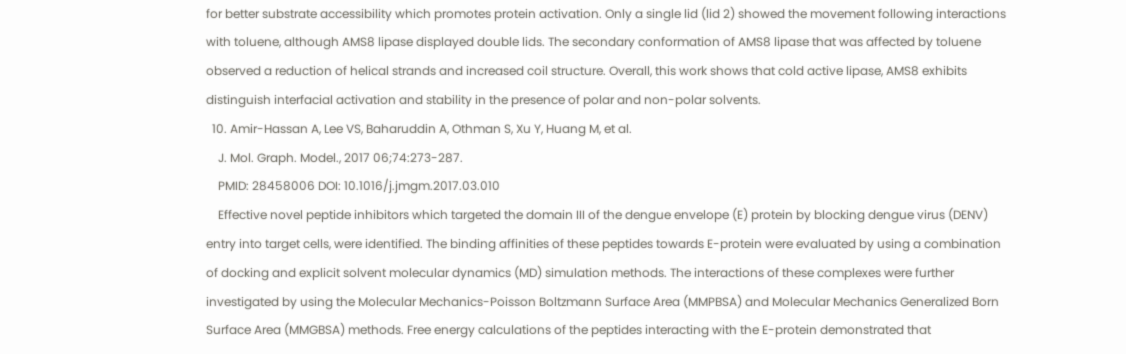for better substrate accessibility which promotes protein activation. Only a single lid (lid 2) showed the movement following interactions with toluene, although AMS8 lipase displayed double lids. The secondary conformation of AMS8 lipase that was affected by toluene observed a reduction of helical strands and increased coil structure. Overall, this work shows that cold active lipase, AMS8 exhibits distinguish interfacial activation and stability in the presence of polar and non-polar solvents.
  10. Amir-Hassan A, Lee VS, Baharuddin A, Othman S, Xu Y, Huang M, et al.
    J. Mol. Graph. Model., 2017 06;74:273-287.
    PMID: 28458006 DOI: 10.1016/j.jmgm.2017.03.010
    Effective novel peptide inhibitors which targeted the domain III of the dengue envelope (E) protein by blocking dengue virus (DENV) entry into target cells, were identified. The binding affinities of these peptides towards E-protein were evaluated by using a combination of docking and explicit solvent molecular dynamics (MD) simulation methods. The interactions of these complexes were further investigated by using the Molecular Mechanics-Poisson Boltzmann Surface Area (MMPBSA) and Molecular Mechanics Generalized Born Surface Area (MMGBSA) methods. Free energy calculations of the peptides interacting with the E-protein demonstrated that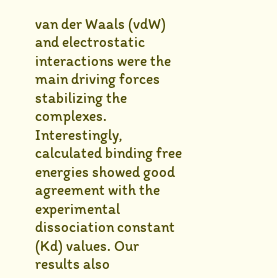van der Waals (vdW) and electrostatic interactions were the main driving forces stabilizing the complexes. Interestingly, calculated binding free energies showed good agreement with the experimental dissociation constant (Kd) values. Our results also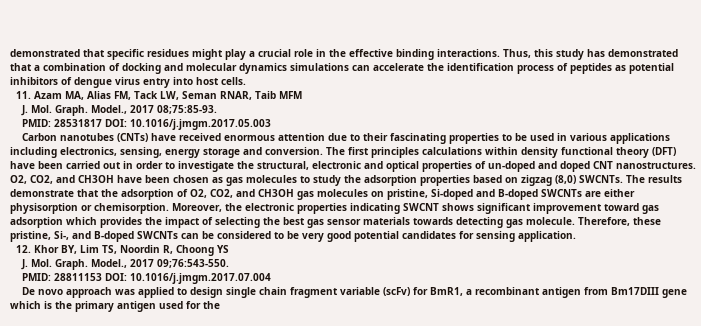demonstrated that specific residues might play a crucial role in the effective binding interactions. Thus, this study has demonstrated that a combination of docking and molecular dynamics simulations can accelerate the identification process of peptides as potential inhibitors of dengue virus entry into host cells.
  11. Azam MA, Alias FM, Tack LW, Seman RNAR, Taib MFM
    J. Mol. Graph. Model., 2017 08;75:85-93.
    PMID: 28531817 DOI: 10.1016/j.jmgm.2017.05.003
    Carbon nanotubes (CNTs) have received enormous attention due to their fascinating properties to be used in various applications including electronics, sensing, energy storage and conversion. The first principles calculations within density functional theory (DFT) have been carried out in order to investigate the structural, electronic and optical properties of un-doped and doped CNT nanostructures. O2, CO2, and CH3OH have been chosen as gas molecules to study the adsorption properties based on zigzag (8,0) SWCNTs. The results demonstrate that the adsorption of O2, CO2, and CH3OH gas molecules on pristine, Si-doped and B-doped SWCNTs are either physisorption or chemisorption. Moreover, the electronic properties indicating SWCNT shows significant improvement toward gas adsorption which provides the impact of selecting the best gas sensor materials towards detecting gas molecule. Therefore, these pristine, Si-, and B-doped SWCNTs can be considered to be very good potential candidates for sensing application.
  12. Khor BY, Lim TS, Noordin R, Choong YS
    J. Mol. Graph. Model., 2017 09;76:543-550.
    PMID: 28811153 DOI: 10.1016/j.jmgm.2017.07.004
    De novo approach was applied to design single chain fragment variable (scFv) for BmR1, a recombinant antigen from Bm17DIII gene which is the primary antigen used for the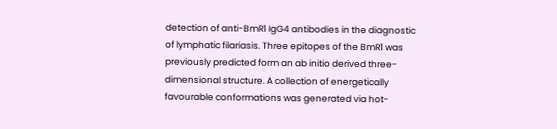detection of anti-BmR1 IgG4 antibodies in the diagnostic of lymphatic filariasis. Three epitopes of the BmR1 was previously predicted form an ab initio derived three-dimensional structure. A collection of energetically favourable conformations was generated via hot-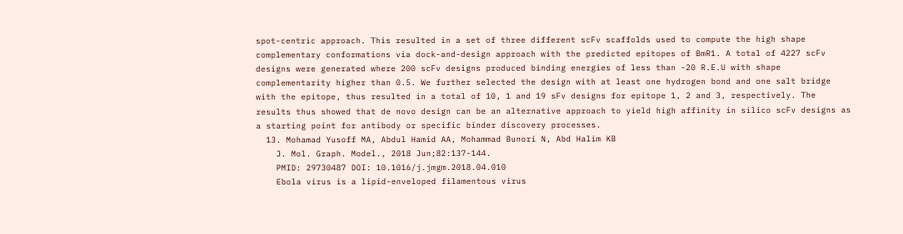spot-centric approach. This resulted in a set of three different scFv scaffolds used to compute the high shape complementary conformations via dock-and-design approach with the predicted epitopes of BmR1. A total of 4227 scFv designs were generated where 200 scFv designs produced binding energies of less than -20 R.E.U with shape complementarity higher than 0.5. We further selected the design with at least one hydrogen bond and one salt bridge with the epitope, thus resulted in a total of 10, 1 and 19 sFv designs for epitope 1, 2 and 3, respectively. The results thus showed that de novo design can be an alternative approach to yield high affinity in silico scFv designs as a starting point for antibody or specific binder discovery processes.
  13. Mohamad Yusoff MA, Abdul Hamid AA, Mohammad Bunori N, Abd Halim KB
    J. Mol. Graph. Model., 2018 Jun;82:137-144.
    PMID: 29730487 DOI: 10.1016/j.jmgm.2018.04.010
    Ebola virus is a lipid-enveloped filamentous virus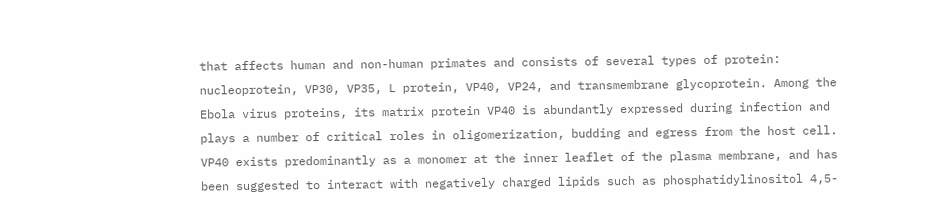that affects human and non-human primates and consists of several types of protein: nucleoprotein, VP30, VP35, L protein, VP40, VP24, and transmembrane glycoprotein. Among the Ebola virus proteins, its matrix protein VP40 is abundantly expressed during infection and plays a number of critical roles in oligomerization, budding and egress from the host cell. VP40 exists predominantly as a monomer at the inner leaflet of the plasma membrane, and has been suggested to interact with negatively charged lipids such as phosphatidylinositol 4,5-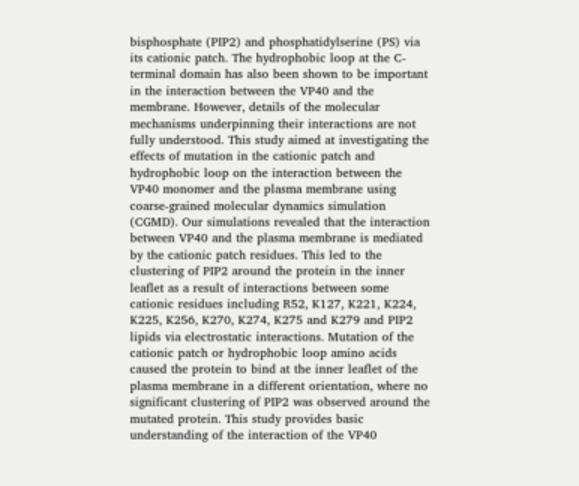bisphosphate (PIP2) and phosphatidylserine (PS) via its cationic patch. The hydrophobic loop at the C-terminal domain has also been shown to be important in the interaction between the VP40 and the membrane. However, details of the molecular mechanisms underpinning their interactions are not fully understood. This study aimed at investigating the effects of mutation in the cationic patch and hydrophobic loop on the interaction between the VP40 monomer and the plasma membrane using coarse-grained molecular dynamics simulation (CGMD). Our simulations revealed that the interaction between VP40 and the plasma membrane is mediated by the cationic patch residues. This led to the clustering of PIP2 around the protein in the inner leaflet as a result of interactions between some cationic residues including R52, K127, K221, K224, K225, K256, K270, K274, K275 and K279 and PIP2 lipids via electrostatic interactions. Mutation of the cationic patch or hydrophobic loop amino acids caused the protein to bind at the inner leaflet of the plasma membrane in a different orientation, where no significant clustering of PIP2 was observed around the mutated protein. This study provides basic understanding of the interaction of the VP40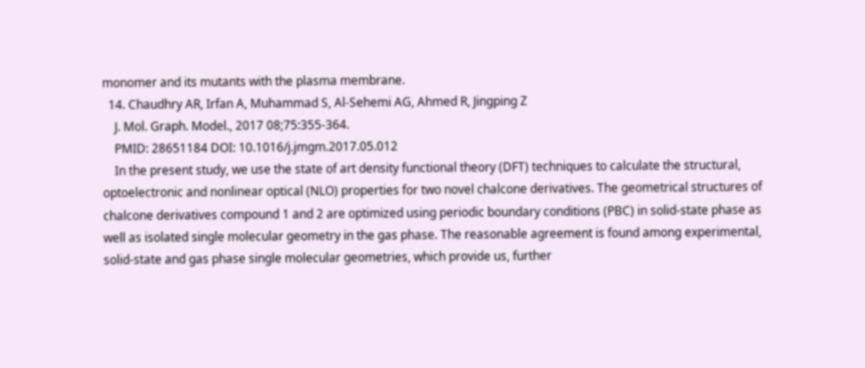monomer and its mutants with the plasma membrane.
  14. Chaudhry AR, Irfan A, Muhammad S, Al-Sehemi AG, Ahmed R, Jingping Z
    J. Mol. Graph. Model., 2017 08;75:355-364.
    PMID: 28651184 DOI: 10.1016/j.jmgm.2017.05.012
    In the present study, we use the state of art density functional theory (DFT) techniques to calculate the structural, optoelectronic and nonlinear optical (NLO) properties for two novel chalcone derivatives. The geometrical structures of chalcone derivatives compound 1 and 2 are optimized using periodic boundary conditions (PBC) in solid-state phase as well as isolated single molecular geometry in the gas phase. The reasonable agreement is found among experimental, solid-state and gas phase single molecular geometries, which provide us, further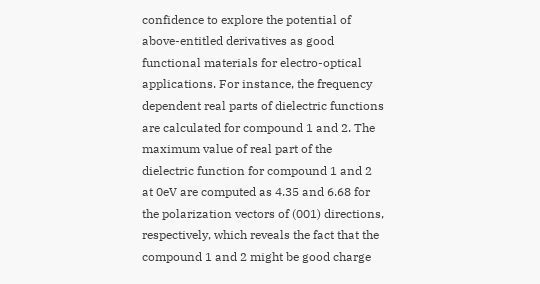confidence to explore the potential of above-entitled derivatives as good functional materials for electro-optical applications. For instance, the frequency dependent real parts of dielectric functions are calculated for compound 1 and 2. The maximum value of real part of the dielectric function for compound 1 and 2 at 0eV are computed as 4.35 and 6.68 for the polarization vectors of (001) directions, respectively, which reveals the fact that the compound 1 and 2 might be good charge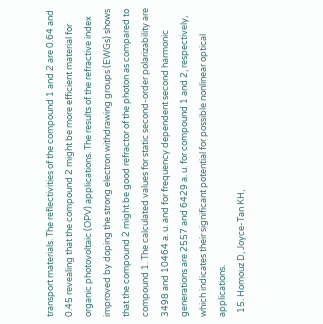transport materials. The reflectivities of the compound 1 and 2 are 0.64 and 0.45 revealing that the compound 2 might be more efficient material for organic photovoltaic (OPV) applications. The results of the refractive index improved by doping the strong electron withdrawing groups (EWGs) shows that the compound 2 might be good refractor of the photon as compared to compound 1. The calculated values for static second-order polarizability are 3498 and 10464 a. u. and for frequency dependent second harmonic generations are 2557 and 6429 a. u. for compound 1 and 2, respectively, which indicates their significant potential for possible nonlinear optical applications.
  15. Homouz D, Joyce-Tan KH,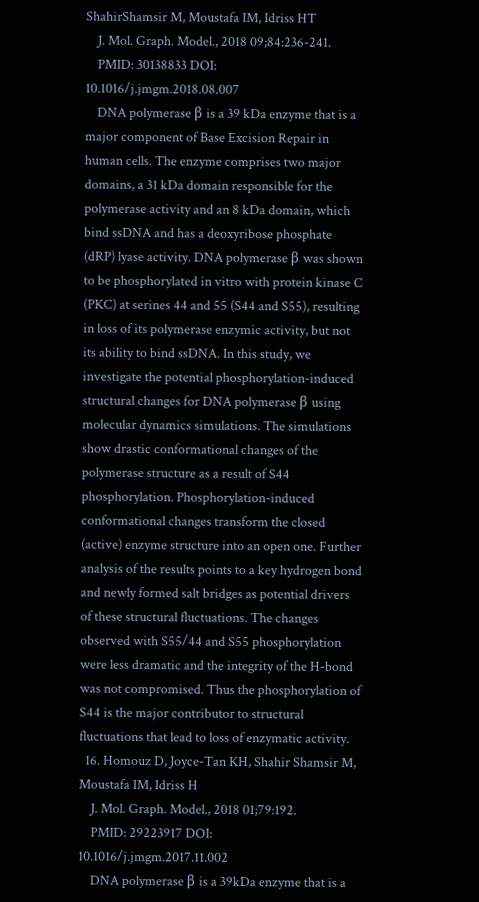ShahirShamsir M, Moustafa IM, Idriss HT
    J. Mol. Graph. Model., 2018 09;84:236-241.
    PMID: 30138833 DOI: 10.1016/j.jmgm.2018.08.007
    DNA polymerase β is a 39 kDa enzyme that is a major component of Base Excision Repair in human cells. The enzyme comprises two major domains, a 31 kDa domain responsible for the polymerase activity and an 8 kDa domain, which bind ssDNA and has a deoxyribose phosphate (dRP) lyase activity. DNA polymerase β was shown to be phosphorylated in vitro with protein kinase C (PKC) at serines 44 and 55 (S44 and S55), resulting in loss of its polymerase enzymic activity, but not its ability to bind ssDNA. In this study, we investigate the potential phosphorylation-induced structural changes for DNA polymerase β using molecular dynamics simulations. The simulations show drastic conformational changes of the polymerase structure as a result of S44 phosphorylation. Phosphorylation-induced conformational changes transform the closed (active) enzyme structure into an open one. Further analysis of the results points to a key hydrogen bond and newly formed salt bridges as potential drivers of these structural fluctuations. The changes observed with S55/44 and S55 phosphorylation were less dramatic and the integrity of the H-bond was not compromised. Thus the phosphorylation of S44 is the major contributor to structural fluctuations that lead to loss of enzymatic activity.
  16. Homouz D, Joyce-Tan KH, Shahir Shamsir M, Moustafa IM, Idriss H
    J. Mol. Graph. Model., 2018 01;79:192.
    PMID: 29223917 DOI: 10.1016/j.jmgm.2017.11.002
    DNA polymerase β is a 39kDa enzyme that is a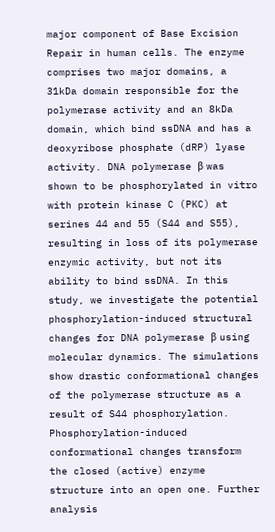major component of Base Excision Repair in human cells. The enzyme comprises two major domains, a 31kDa domain responsible for the polymerase activity and an 8kDa domain, which bind ssDNA and has a deoxyribose phosphate (dRP) lyase activity. DNA polymerase β was shown to be phosphorylated in vitro with protein kinase C (PKC) at serines 44 and 55 (S44 and S55), resulting in loss of its polymerase enzymic activity, but not its ability to bind ssDNA. In this study, we investigate the potential phosphorylation-induced structural changes for DNA polymerase β using molecular dynamics. The simulations show drastic conformational changes of the polymerase structure as a result of S44 phosphorylation. Phosphorylation-induced conformational changes transform the closed (active) enzyme structure into an open one. Further analysis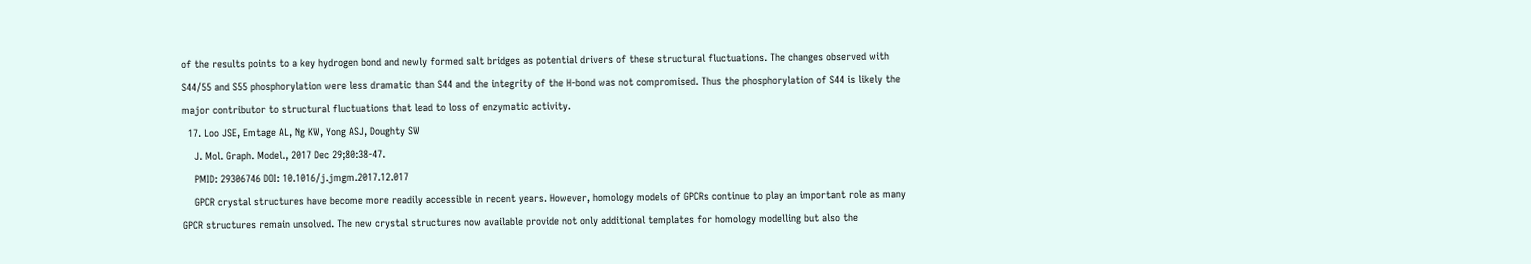of the results points to a key hydrogen bond and newly formed salt bridges as potential drivers of these structural fluctuations. The changes observed with S44/55 and S55 phosphorylation were less dramatic than S44 and the integrity of the H-bond was not compromised. Thus the phosphorylation of S44 is likely the major contributor to structural fluctuations that lead to loss of enzymatic activity.
  17. Loo JSE, Emtage AL, Ng KW, Yong ASJ, Doughty SW
    J. Mol. Graph. Model., 2017 Dec 29;80:38-47.
    PMID: 29306746 DOI: 10.1016/j.jmgm.2017.12.017
    GPCR crystal structures have become more readily accessible in recent years. However, homology models of GPCRs continue to play an important role as many GPCR structures remain unsolved. The new crystal structures now available provide not only additional templates for homology modelling but also the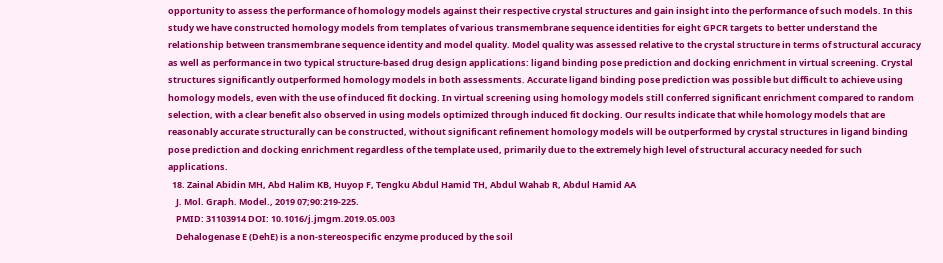opportunity to assess the performance of homology models against their respective crystal structures and gain insight into the performance of such models. In this study we have constructed homology models from templates of various transmembrane sequence identities for eight GPCR targets to better understand the relationship between transmembrane sequence identity and model quality. Model quality was assessed relative to the crystal structure in terms of structural accuracy as well as performance in two typical structure-based drug design applications: ligand binding pose prediction and docking enrichment in virtual screening. Crystal structures significantly outperformed homology models in both assessments. Accurate ligand binding pose prediction was possible but difficult to achieve using homology models, even with the use of induced fit docking. In virtual screening using homology models still conferred significant enrichment compared to random selection, with a clear benefit also observed in using models optimized through induced fit docking. Our results indicate that while homology models that are reasonably accurate structurally can be constructed, without significant refinement homology models will be outperformed by crystal structures in ligand binding pose prediction and docking enrichment regardless of the template used, primarily due to the extremely high level of structural accuracy needed for such applications.
  18. Zainal Abidin MH, Abd Halim KB, Huyop F, Tengku Abdul Hamid TH, Abdul Wahab R, Abdul Hamid AA
    J. Mol. Graph. Model., 2019 07;90:219-225.
    PMID: 31103914 DOI: 10.1016/j.jmgm.2019.05.003
    Dehalogenase E (DehE) is a non-stereospecific enzyme produced by the soil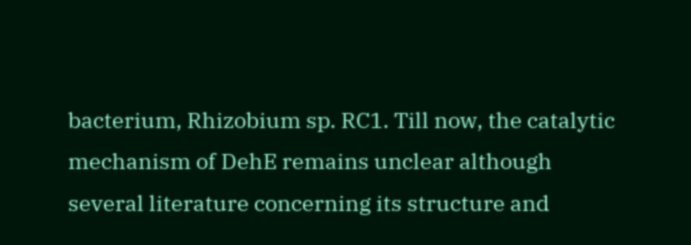bacterium, Rhizobium sp. RC1. Till now, the catalytic mechanism of DehE remains unclear although several literature concerning its structure and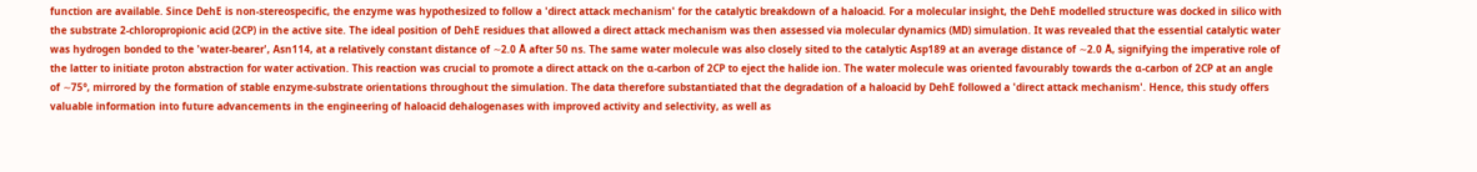function are available. Since DehE is non-stereospecific, the enzyme was hypothesized to follow a 'direct attack mechanism' for the catalytic breakdown of a haloacid. For a molecular insight, the DehE modelled structure was docked in silico with the substrate 2-chloropropionic acid (2CP) in the active site. The ideal position of DehE residues that allowed a direct attack mechanism was then assessed via molecular dynamics (MD) simulation. It was revealed that the essential catalytic water was hydrogen bonded to the 'water-bearer', Asn114, at a relatively constant distance of ∼2.0 Å after 50 ns. The same water molecule was also closely sited to the catalytic Asp189 at an average distance of ∼2.0 Å, signifying the imperative role of the latter to initiate proton abstraction for water activation. This reaction was crucial to promote a direct attack on the α-carbon of 2CP to eject the halide ion. The water molecule was oriented favourably towards the α-carbon of 2CP at an angle of ∼75°, mirrored by the formation of stable enzyme-substrate orientations throughout the simulation. The data therefore substantiated that the degradation of a haloacid by DehE followed a 'direct attack mechanism'. Hence, this study offers valuable information into future advancements in the engineering of haloacid dehalogenases with improved activity and selectivity, as well as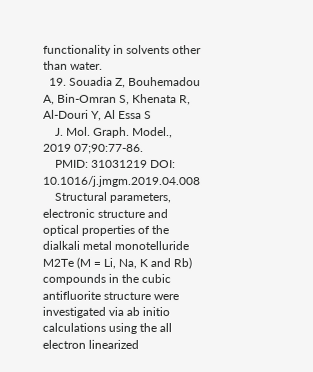functionality in solvents other than water.
  19. Souadia Z, Bouhemadou A, Bin-Omran S, Khenata R, Al-Douri Y, Al Essa S
    J. Mol. Graph. Model., 2019 07;90:77-86.
    PMID: 31031219 DOI: 10.1016/j.jmgm.2019.04.008
    Structural parameters, electronic structure and optical properties of the dialkali metal monotelluride M2Te (M = Li, Na, K and Rb) compounds in the cubic antifluorite structure were investigated via ab initio calculations using the all electron linearized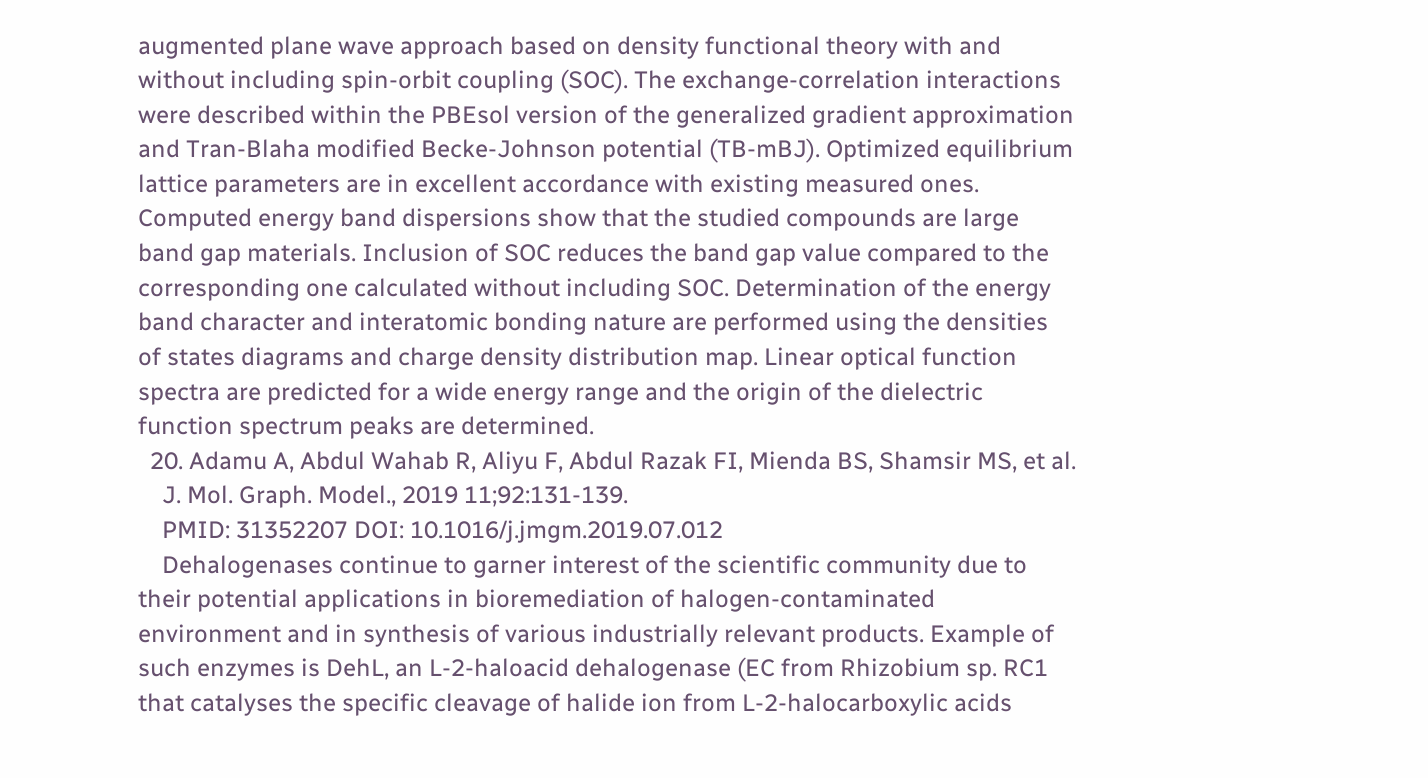augmented plane wave approach based on density functional theory with and without including spin-orbit coupling (SOC). The exchange-correlation interactions were described within the PBEsol version of the generalized gradient approximation and Tran-Blaha modified Becke-Johnson potential (TB-mBJ). Optimized equilibrium lattice parameters are in excellent accordance with existing measured ones. Computed energy band dispersions show that the studied compounds are large band gap materials. Inclusion of SOC reduces the band gap value compared to the corresponding one calculated without including SOC. Determination of the energy band character and interatomic bonding nature are performed using the densities of states diagrams and charge density distribution map. Linear optical function spectra are predicted for a wide energy range and the origin of the dielectric function spectrum peaks are determined.
  20. Adamu A, Abdul Wahab R, Aliyu F, Abdul Razak FI, Mienda BS, Shamsir MS, et al.
    J. Mol. Graph. Model., 2019 11;92:131-139.
    PMID: 31352207 DOI: 10.1016/j.jmgm.2019.07.012
    Dehalogenases continue to garner interest of the scientific community due to their potential applications in bioremediation of halogen-contaminated environment and in synthesis of various industrially relevant products. Example of such enzymes is DehL, an L-2-haloacid dehalogenase (EC from Rhizobium sp. RC1 that catalyses the specific cleavage of halide ion from L-2-halocarboxylic acids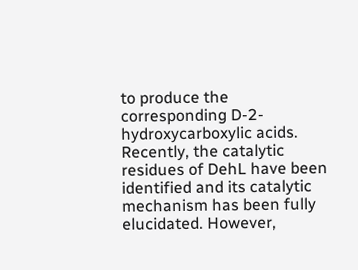to produce the corresponding D-2-hydroxycarboxylic acids. Recently, the catalytic residues of DehL have been identified and its catalytic mechanism has been fully elucidated. However,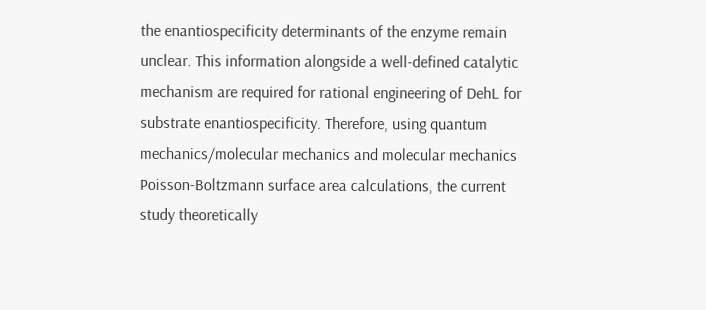the enantiospecificity determinants of the enzyme remain unclear. This information alongside a well-defined catalytic mechanism are required for rational engineering of DehL for substrate enantiospecificity. Therefore, using quantum mechanics/molecular mechanics and molecular mechanics Poisson-Boltzmann surface area calculations, the current study theoretically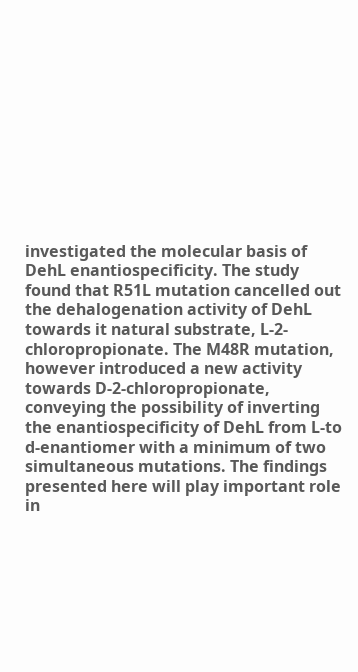investigated the molecular basis of DehL enantiospecificity. The study found that R51L mutation cancelled out the dehalogenation activity of DehL towards it natural substrate, L-2-chloropropionate. The M48R mutation, however introduced a new activity towards D-2-chloropropionate, conveying the possibility of inverting the enantiospecificity of DehL from L-to d-enantiomer with a minimum of two simultaneous mutations. The findings presented here will play important role in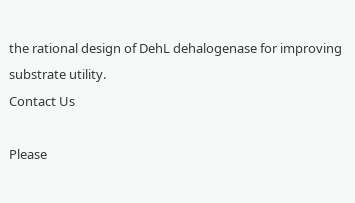the rational design of DehL dehalogenase for improving substrate utility.
Contact Us

Please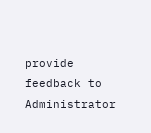provide feedback to Administrator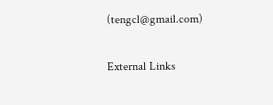(tengcl@gmail.com)

External Links